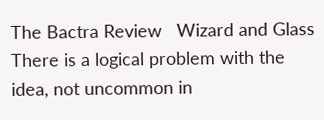The Bactra Review   Wizard and Glass
There is a logical problem with the idea, not uncommon in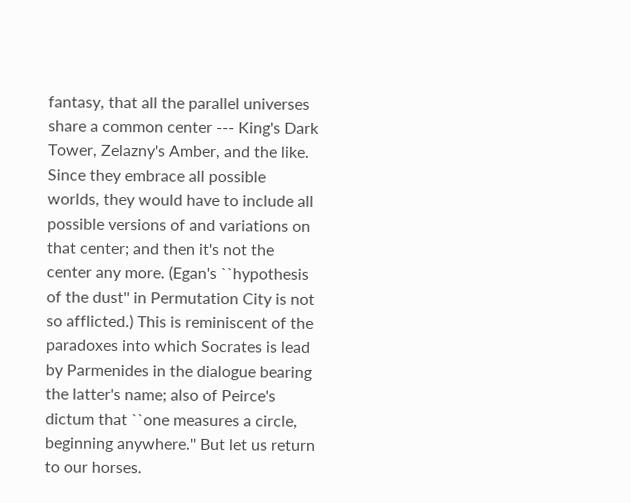fantasy, that all the parallel universes share a common center --- King's Dark Tower, Zelazny's Amber, and the like. Since they embrace all possible worlds, they would have to include all possible versions of and variations on that center; and then it's not the center any more. (Egan's ``hypothesis of the dust'' in Permutation City is not so afflicted.) This is reminiscent of the paradoxes into which Socrates is lead by Parmenides in the dialogue bearing the latter's name; also of Peirce's dictum that ``one measures a circle, beginning anywhere.'' But let us return to our horses.